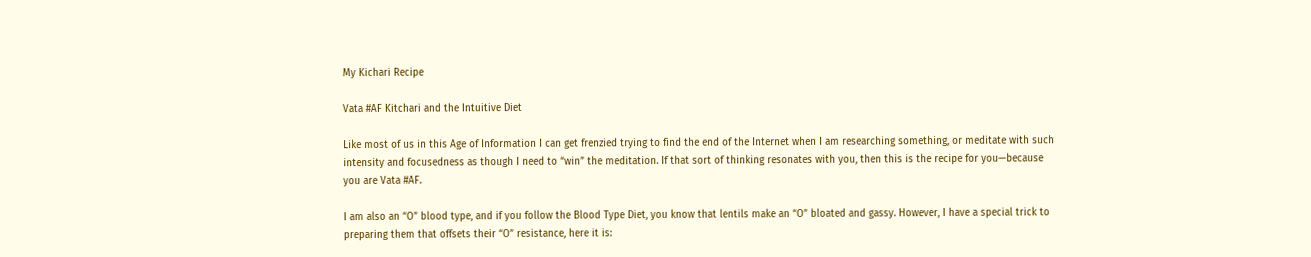My Kichari Recipe

Vata #AF Kitchari and the Intuitive Diet

Like most of us in this Age of Information I can get frenzied trying to find the end of the Internet when I am researching something, or meditate with such intensity and focusedness as though I need to “win” the meditation. If that sort of thinking resonates with you, then this is the recipe for you—because you are Vata #AF.

I am also an “O” blood type, and if you follow the Blood Type Diet, you know that lentils make an “O” bloated and gassy. However, I have a special trick to preparing them that offsets their “O” resistance, here it is: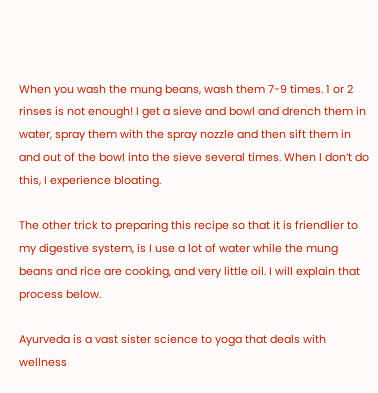When you wash the mung beans, wash them 7-9 times. 1 or 2 rinses is not enough! I get a sieve and bowl and drench them in water, spray them with the spray nozzle and then sift them in and out of the bowl into the sieve several times. When I don’t do this, I experience bloating.

The other trick to preparing this recipe so that it is friendlier to my digestive system, is I use a lot of water while the mung beans and rice are cooking, and very little oil. I will explain that process below.

Ayurveda is a vast sister science to yoga that deals with wellness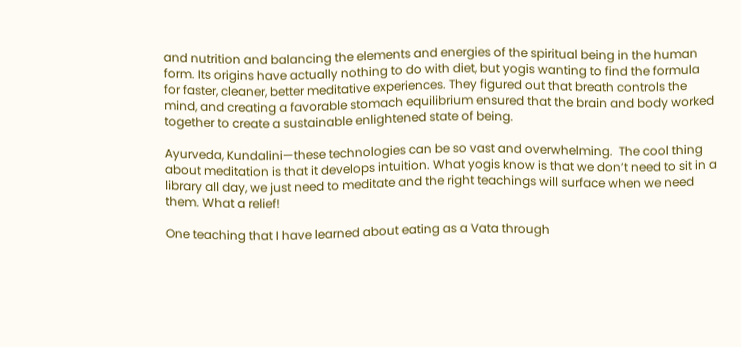and nutrition and balancing the elements and energies of the spiritual being in the human form. Its origins have actually nothing to do with diet, but yogis wanting to find the formula for faster, cleaner, better meditative experiences. They figured out that breath controls the mind, and creating a favorable stomach equilibrium ensured that the brain and body worked together to create a sustainable enlightened state of being.

Ayurveda, Kundalini—these technologies can be so vast and overwhelming.  The cool thing about meditation is that it develops intuition. What yogis know is that we don’t need to sit in a library all day, we just need to meditate and the right teachings will surface when we need them. What a relief!

One teaching that I have learned about eating as a Vata through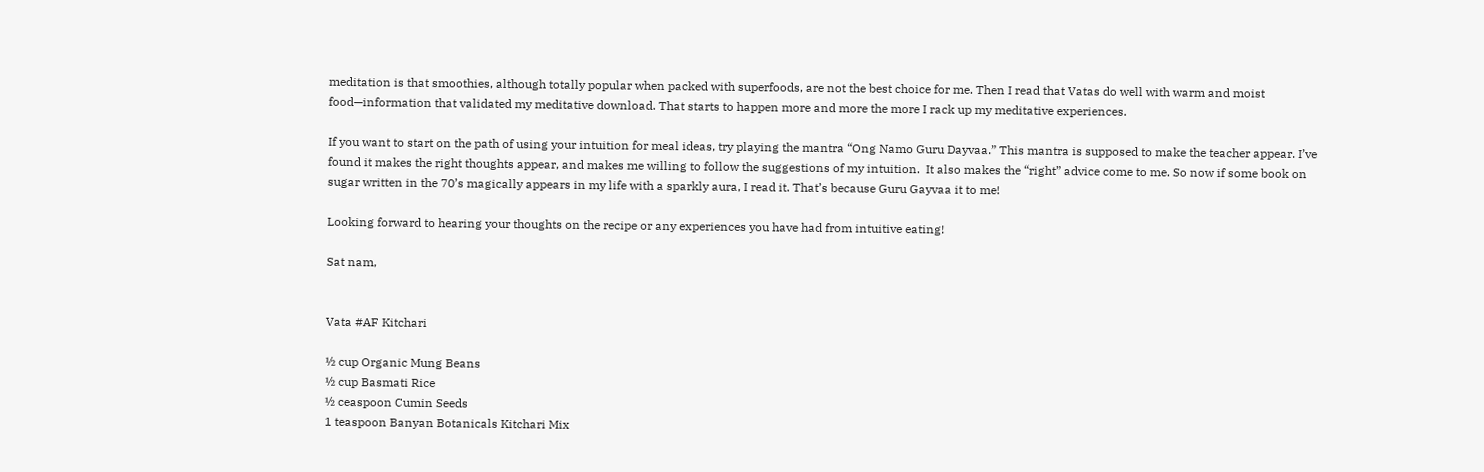meditation is that smoothies, although totally popular when packed with superfoods, are not the best choice for me. Then I read that Vatas do well with warm and moist food—information that validated my meditative download. That starts to happen more and more the more I rack up my meditative experiences.

If you want to start on the path of using your intuition for meal ideas, try playing the mantra “Ong Namo Guru Dayvaa.” This mantra is supposed to make the teacher appear. I’ve found it makes the right thoughts appear, and makes me willing to follow the suggestions of my intuition.  It also makes the “right” advice come to me. So now if some book on sugar written in the 70’s magically appears in my life with a sparkly aura, I read it. That’s because Guru Gayvaa it to me!

Looking forward to hearing your thoughts on the recipe or any experiences you have had from intuitive eating!

Sat nam,


Vata #AF Kitchari

½ cup Organic Mung Beans
½ cup Basmati Rice
½ ceaspoon Cumin Seeds
1 teaspoon Banyan Botanicals Kitchari Mix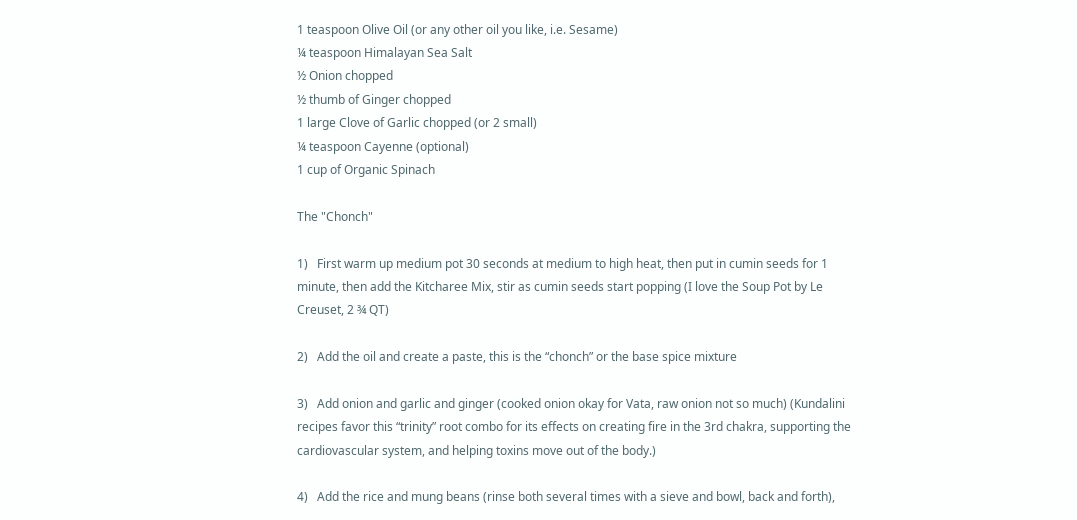1 teaspoon Olive Oil (or any other oil you like, i.e. Sesame)
¼ teaspoon Himalayan Sea Salt
½ Onion chopped
½ thumb of Ginger chopped
1 large Clove of Garlic chopped (or 2 small)
¼ teaspoon Cayenne (optional)
1 cup of Organic Spinach

The "Chonch"

1)   First warm up medium pot 30 seconds at medium to high heat, then put in cumin seeds for 1 minute, then add the Kitcharee Mix, stir as cumin seeds start popping (I love the Soup Pot by Le Creuset, 2 ¾ QT)

2)   Add the oil and create a paste, this is the “chonch” or the base spice mixture

3)   Add onion and garlic and ginger (cooked onion okay for Vata, raw onion not so much) (Kundalini recipes favor this “trinity” root combo for its effects on creating fire in the 3rd chakra, supporting the cardiovascular system, and helping toxins move out of the body.)

4)   Add the rice and mung beans (rinse both several times with a sieve and bowl, back and forth),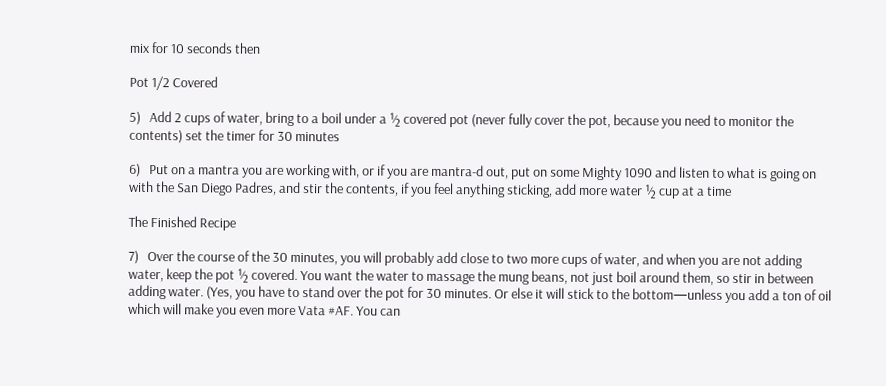mix for 10 seconds then

Pot 1/2 Covered

5)   Add 2 cups of water, bring to a boil under a ½ covered pot (never fully cover the pot, because you need to monitor the contents) set the timer for 30 minutes

6)   Put on a mantra you are working with, or if you are mantra-d out, put on some Mighty 1090 and listen to what is going on with the San Diego Padres, and stir the contents, if you feel anything sticking, add more water ½ cup at a time

The Finished Recipe

7)   Over the course of the 30 minutes, you will probably add close to two more cups of water, and when you are not adding water, keep the pot ½ covered. You want the water to massage the mung beans, not just boil around them, so stir in between adding water. (Yes, you have to stand over the pot for 30 minutes. Or else it will stick to the bottom—unless you add a ton of oil which will make you even more Vata #AF. You can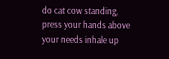do cat cow standing, press your hands above your needs inhale up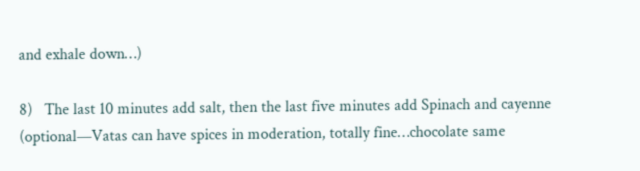and exhale down…)

8)   The last 10 minutes add salt, then the last five minutes add Spinach and cayenne (optional—Vatas can have spices in moderation, totally fine…chocolate same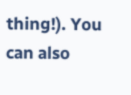thing!). You can also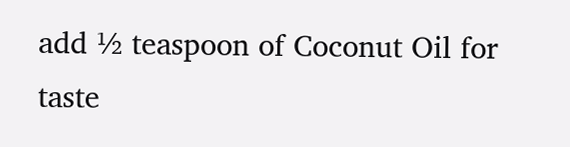add ½ teaspoon of Coconut Oil for taste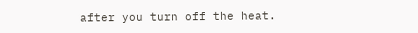after you turn off the heat.